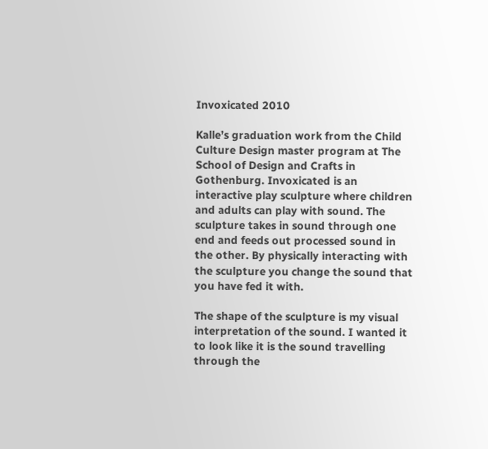Invoxicated 2010

Kalle’s graduation work from the Child Culture Design master program at The School of Design and Crafts in Gothenburg. Invoxicated is an interactive play sculpture where children and adults can play with sound. The sculpture takes in sound through one end and feeds out processed sound in the other. By physically interacting with the sculpture you change the sound that you have fed it with.

The shape of the sculpture is my visual interpretation of the sound. I wanted it to look like it is the sound travelling through the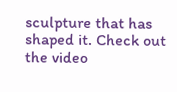sculpture that has shaped it. Check out the video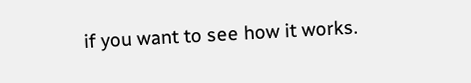if you want to see how it works.